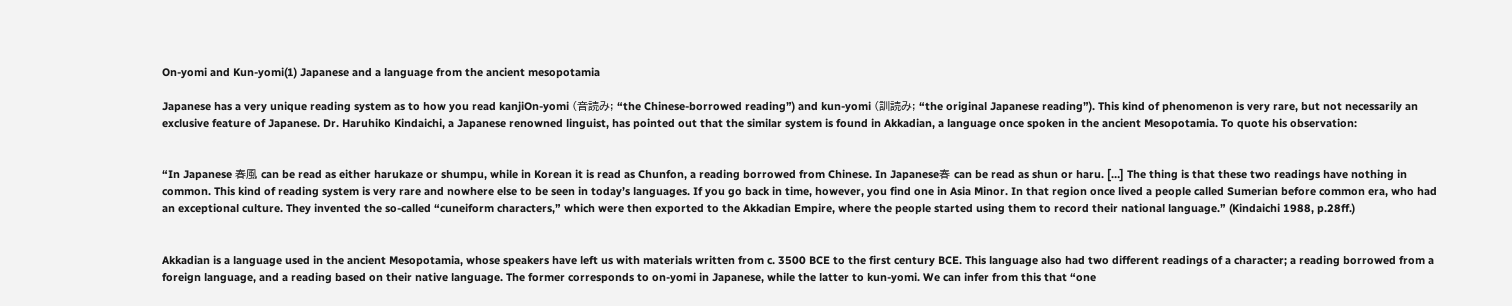On-yomi and Kun-yomi(1) Japanese and a language from the ancient mesopotamia

Japanese has a very unique reading system as to how you read kanjiOn-yomi (音読み; “the Chinese-borrowed reading”) and kun-yomi (訓読み; “the original Japanese reading”). This kind of phenomenon is very rare, but not necessarily an exclusive feature of Japanese. Dr. Haruhiko Kindaichi, a Japanese renowned linguist, has pointed out that the similar system is found in Akkadian, a language once spoken in the ancient Mesopotamia. To quote his observation:


“In Japanese 春風 can be read as either harukaze or shumpu, while in Korean it is read as Chunfon, a reading borrowed from Chinese. In Japanese春 can be read as shun or haru. […] The thing is that these two readings have nothing in common. This kind of reading system is very rare and nowhere else to be seen in today’s languages. If you go back in time, however, you find one in Asia Minor. In that region once lived a people called Sumerian before common era, who had an exceptional culture. They invented the so-called “cuneiform characters,” which were then exported to the Akkadian Empire, where the people started using them to record their national language.” (Kindaichi 1988, p.28ff.)


Akkadian is a language used in the ancient Mesopotamia, whose speakers have left us with materials written from c. 3500 BCE to the first century BCE. This language also had two different readings of a character; a reading borrowed from a foreign language, and a reading based on their native language. The former corresponds to on-yomi in Japanese, while the latter to kun-yomi. We can infer from this that “one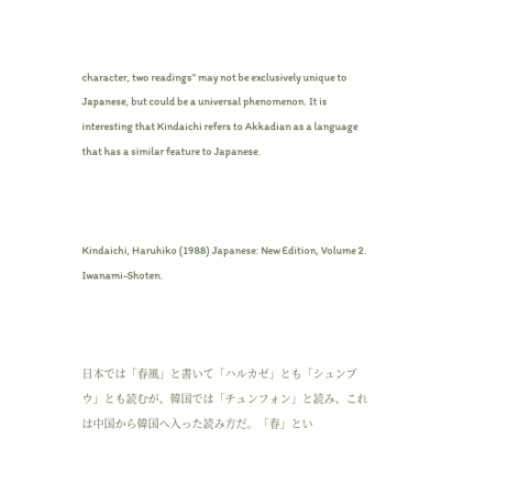character, two readings” may not be exclusively unique to Japanese, but could be a universal phenomenon. It is interesting that Kindaichi refers to Akkadian as a language that has a similar feature to Japanese.



Kindaichi, Haruhiko (1988) Japanese: New Edition, Volume 2. Iwanami-Shoten.



日本では「春風」と書いて「ハルカゼ」とも「シュンプウ」とも読むが、韓国では「チュンフォン」と読み、これは中国から韓国へ入った読み方だ。「春」とい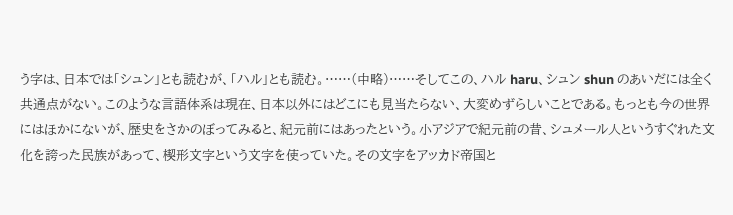う字は、日本では「シュン」とも読むが、「ハル」とも読む。……(中略)……そしてこの、ハル haru、シュン shun のあいだには全く共通点がない。このような言語体系は現在、日本以外にはどこにも見当たらない、大変めずらしいことである。もっとも今の世界にはほかにないが、歴史をさかのぼってみると、紀元前にはあったという。小アジアで紀元前の昔、シュメール人というすぐれた文化を誇った民族があって、楔形文字という文字を使っていた。その文字をアッカド帝国と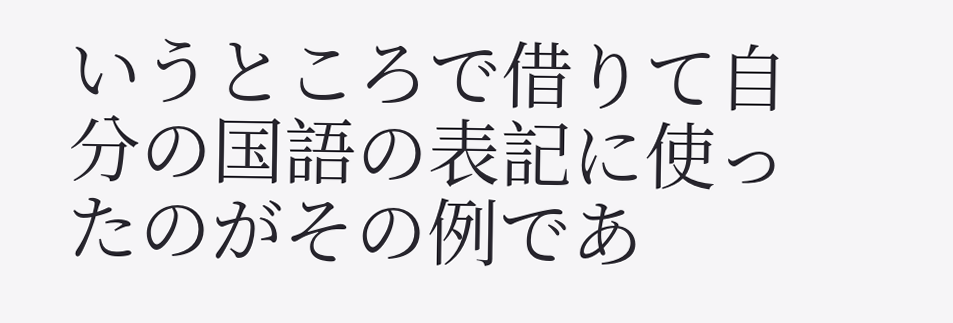いうところで借りて自分の国語の表記に使ったのがその例であ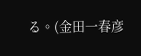る。(金田一春彦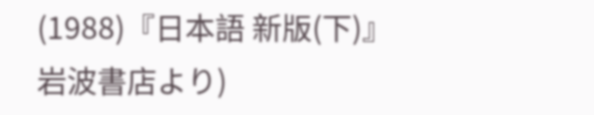(1988)『日本語 新版(下)』岩波書店より)